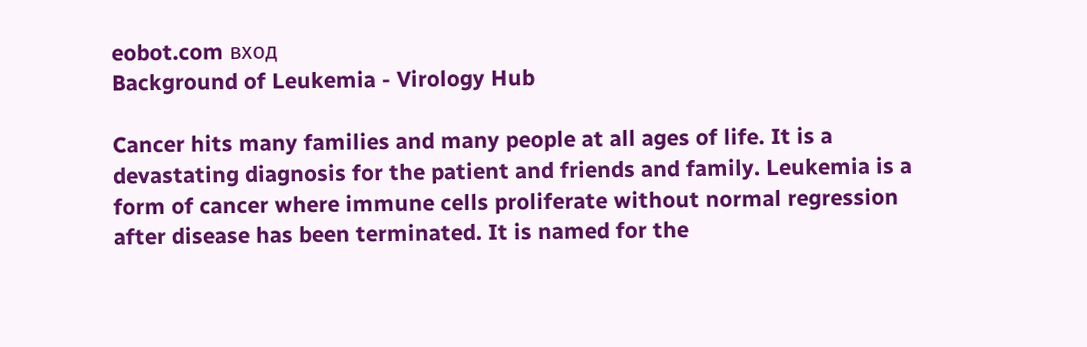eobot.com вход
Background of Leukemia - Virology Hub

Cancer hits many families and many people at all ages of life. It is a devastating diagnosis for the patient and friends and family. Leukemia is a form of cancer where immune cells proliferate without normal regression after disease has been terminated. It is named for the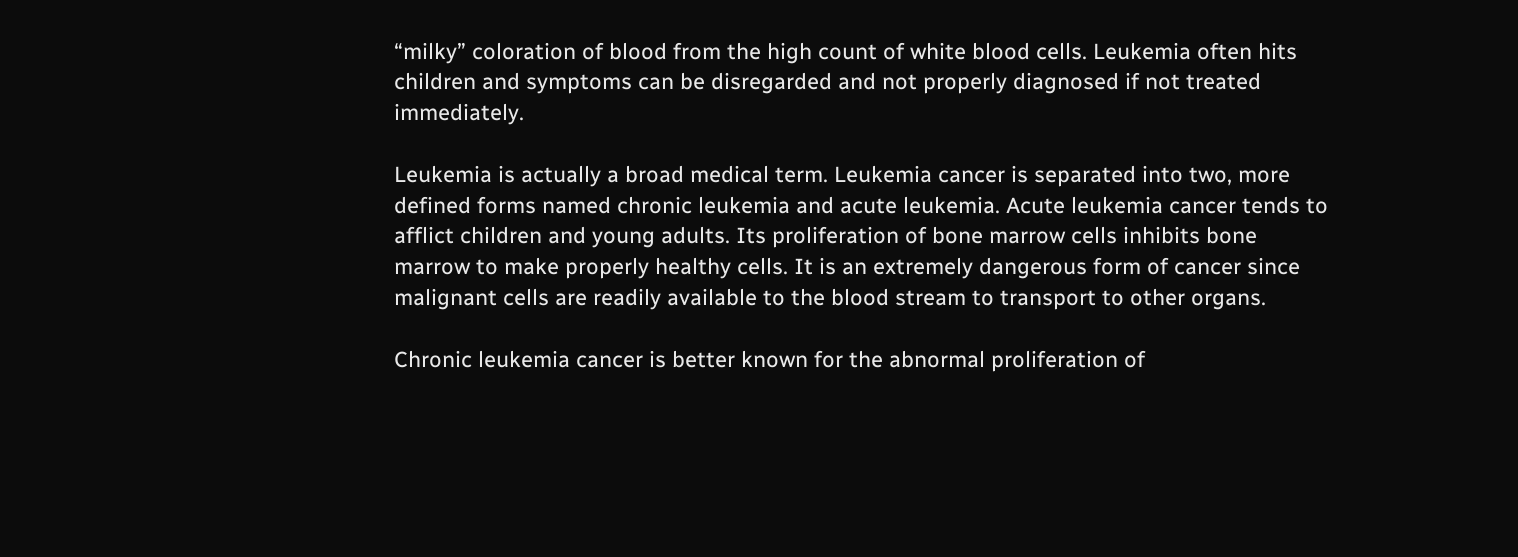“milky” coloration of blood from the high count of white blood cells. Leukemia often hits children and symptoms can be disregarded and not properly diagnosed if not treated immediately.

Leukemia is actually a broad medical term. Leukemia cancer is separated into two, more defined forms named chronic leukemia and acute leukemia. Acute leukemia cancer tends to afflict children and young adults. Its proliferation of bone marrow cells inhibits bone marrow to make properly healthy cells. It is an extremely dangerous form of cancer since malignant cells are readily available to the blood stream to transport to other organs.

Chronic leukemia cancer is better known for the abnormal proliferation of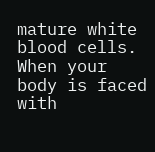mature white blood cells. When your body is faced with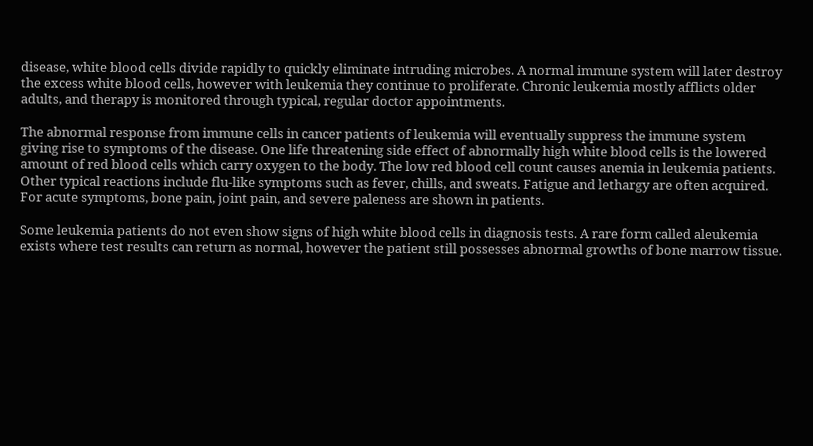disease, white blood cells divide rapidly to quickly eliminate intruding microbes. A normal immune system will later destroy the excess white blood cells, however with leukemia they continue to proliferate. Chronic leukemia mostly afflicts older adults, and therapy is monitored through typical, regular doctor appointments.

The abnormal response from immune cells in cancer patients of leukemia will eventually suppress the immune system giving rise to symptoms of the disease. One life threatening side effect of abnormally high white blood cells is the lowered amount of red blood cells which carry oxygen to the body. The low red blood cell count causes anemia in leukemia patients. Other typical reactions include flu-like symptoms such as fever, chills, and sweats. Fatigue and lethargy are often acquired. For acute symptoms, bone pain, joint pain, and severe paleness are shown in patients.

Some leukemia patients do not even show signs of high white blood cells in diagnosis tests. A rare form called aleukemia exists where test results can return as normal, however the patient still possesses abnormal growths of bone marrow tissue.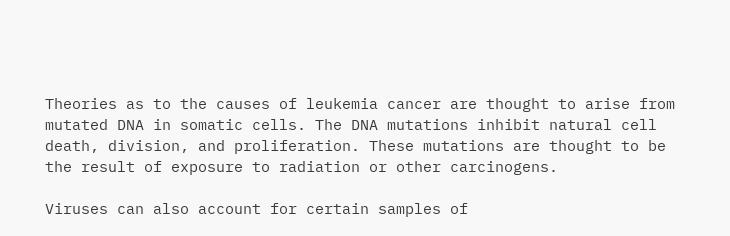Theories as to the causes of leukemia cancer are thought to arise from mutated DNA in somatic cells. The DNA mutations inhibit natural cell death, division, and proliferation. These mutations are thought to be the result of exposure to radiation or other carcinogens.

Viruses can also account for certain samples of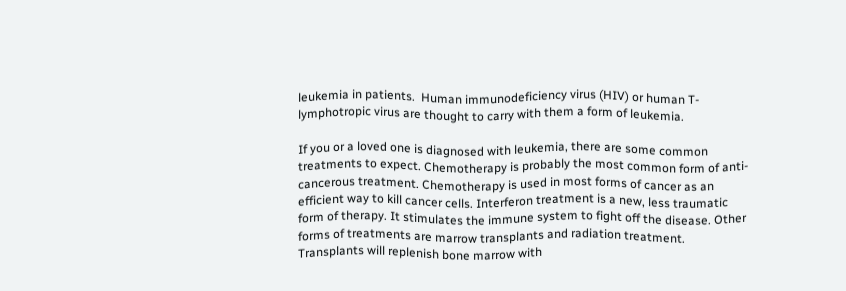leukemia in patients.  Human immunodeficiency virus (HIV) or human T-lymphotropic virus are thought to carry with them a form of leukemia.

If you or a loved one is diagnosed with leukemia, there are some common treatments to expect. Chemotherapy is probably the most common form of anti-cancerous treatment. Chemotherapy is used in most forms of cancer as an efficient way to kill cancer cells. Interferon treatment is a new, less traumatic form of therapy. It stimulates the immune system to fight off the disease. Other forms of treatments are marrow transplants and radiation treatment. Transplants will replenish bone marrow with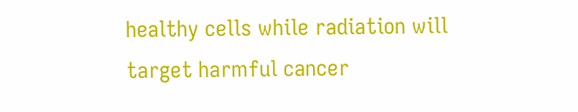healthy cells while radiation will target harmful cancer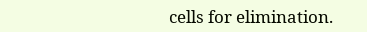cells for elimination.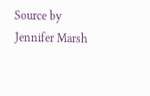Source by Jennifer Marsh